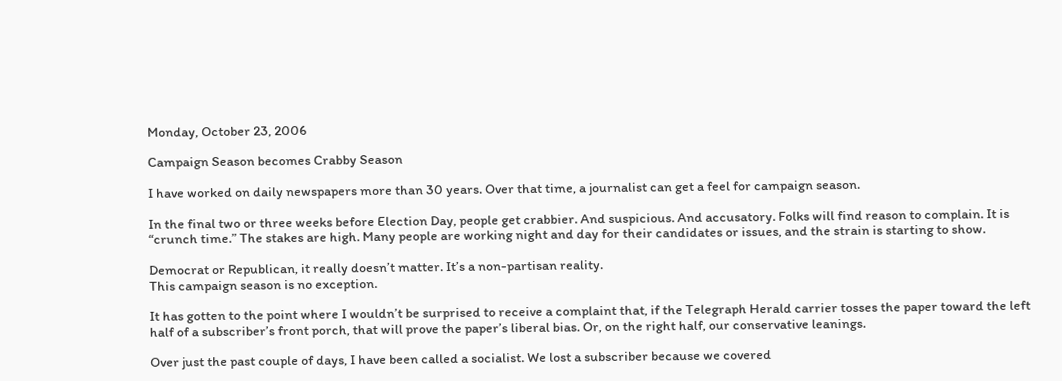Monday, October 23, 2006

Campaign Season becomes Crabby Season

I have worked on daily newspapers more than 30 years. Over that time, a journalist can get a feel for campaign season.

In the final two or three weeks before Election Day, people get crabbier. And suspicious. And accusatory. Folks will find reason to complain. It is “crunch time.” The stakes are high. Many people are working night and day for their candidates or issues, and the strain is starting to show.

Democrat or Republican, it really doesn’t matter. It’s a non-partisan reality.
This campaign season is no exception.

It has gotten to the point where I wouldn’t be surprised to receive a complaint that, if the Telegraph Herald carrier tosses the paper toward the left half of a subscriber’s front porch, that will prove the paper’s liberal bias. Or, on the right half, our conservative leanings.

Over just the past couple of days, I have been called a socialist. We lost a subscriber because we covered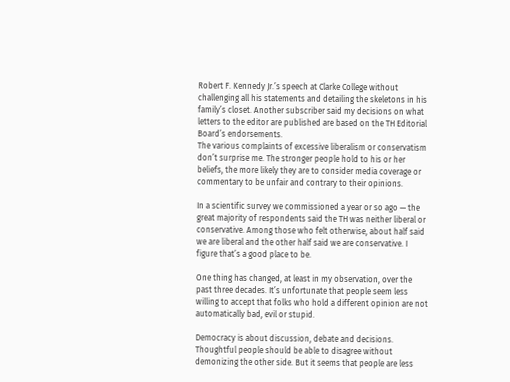Robert F. Kennedy Jr.’s speech at Clarke College without challenging all his statements and detailing the skeletons in his family’s closet. Another subscriber said my decisions on what letters to the editor are published are based on the TH Editorial Board’s endorsements.
The various complaints of excessive liberalism or conservatism don’t surprise me. The stronger people hold to his or her beliefs, the more likely they are to consider media coverage or commentary to be unfair and contrary to their opinions.

In a scientific survey we commissioned a year or so ago — the great majority of respondents said the TH was neither liberal or conservative. Among those who felt otherwise, about half said we are liberal and the other half said we are conservative. I figure that’s a good place to be.

One thing has changed, at least in my observation, over the past three decades. It’s unfortunate that people seem less willing to accept that folks who hold a different opinion are not automatically bad, evil or stupid.

Democracy is about discussion, debate and decisions. Thoughtful people should be able to disagree without demonizing the other side. But it seems that people are less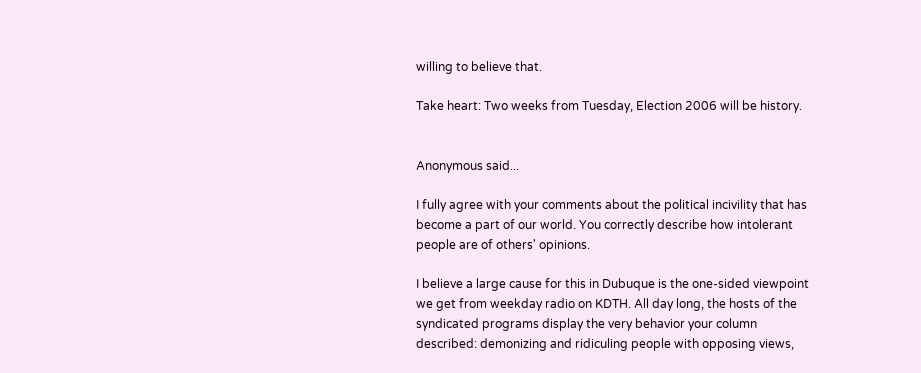willing to believe that.

Take heart: Two weeks from Tuesday, Election 2006 will be history.


Anonymous said...

I fully agree with your comments about the political incivility that has become a part of our world. You correctly describe how intolerant people are of others' opinions.

I believe a large cause for this in Dubuque is the one-sided viewpoint we get from weekday radio on KDTH. All day long, the hosts of the syndicated programs display the very behavior your column described: demonizing and ridiculing people with opposing views,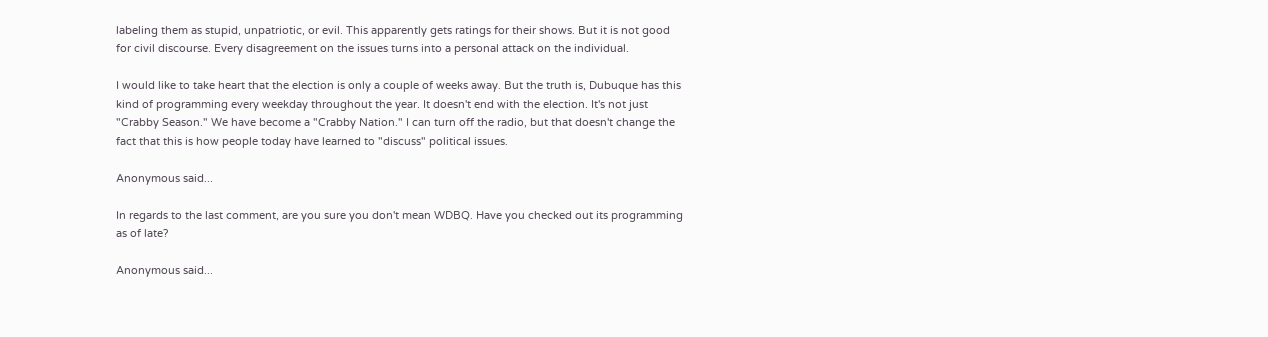labeling them as stupid, unpatriotic, or evil. This apparently gets ratings for their shows. But it is not good for civil discourse. Every disagreement on the issues turns into a personal attack on the individual.

I would like to take heart that the election is only a couple of weeks away. But the truth is, Dubuque has this kind of programming every weekday throughout the year. It doesn't end with the election. It's not just "Crabby Season." We have become a "Crabby Nation." I can turn off the radio, but that doesn't change the fact that this is how people today have learned to "discuss" political issues.

Anonymous said...

In regards to the last comment, are you sure you don't mean WDBQ. Have you checked out its programming as of late?

Anonymous said...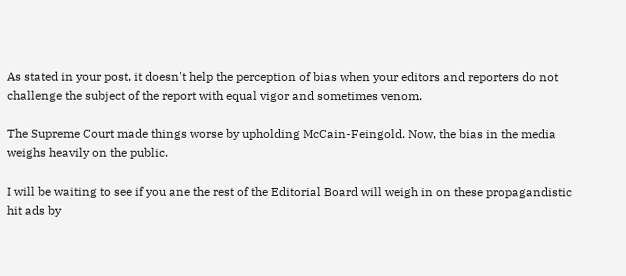As stated in your post, it doesn't help the perception of bias when your editors and reporters do not challenge the subject of the report with equal vigor and sometimes venom.

The Supreme Court made things worse by upholding McCain-Feingold. Now, the bias in the media weighs heavily on the public.

I will be waiting to see if you ane the rest of the Editorial Board will weigh in on these propagandistic hit ads by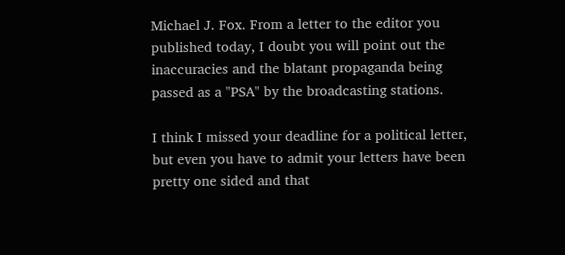Michael J. Fox. From a letter to the editor you published today, I doubt you will point out the inaccuracies and the blatant propaganda being passed as a "PSA" by the broadcasting stations.

I think I missed your deadline for a political letter, but even you have to admit your letters have been pretty one sided and that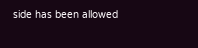side has been allowed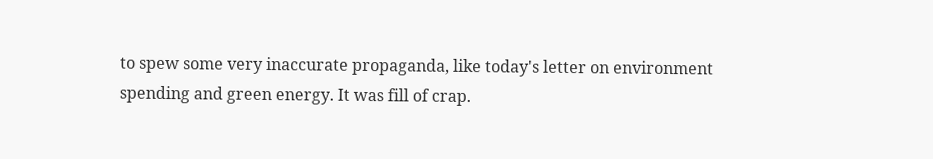to spew some very inaccurate propaganda, like today's letter on environment spending and green energy. It was fill of crap.